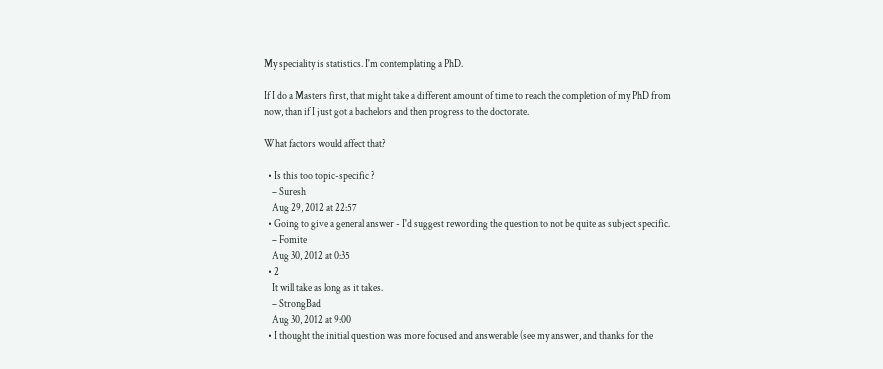My speciality is statistics. I'm contemplating a PhD.

If I do a Masters first, that might take a different amount of time to reach the completion of my PhD from now, than if I just got a bachelors and then progress to the doctorate.

What factors would affect that?

  • Is this too topic-specific ?
    – Suresh
    Aug 29, 2012 at 22:57
  • Going to give a general answer - I'd suggest rewording the question to not be quite as subject specific.
    – Fomite
    Aug 30, 2012 at 0:35
  • 2
    It will take as long as it takes.
    – StrongBad
    Aug 30, 2012 at 9:00
  • I thought the initial question was more focused and answerable (see my answer, and thanks for the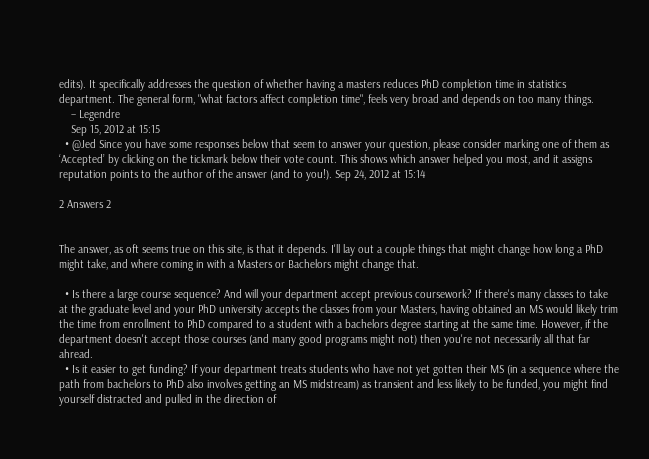edits). It specifically addresses the question of whether having a masters reduces PhD completion time in statistics department. The general form, "what factors affect completion time", feels very broad and depends on too many things.
    – Legendre
    Sep 15, 2012 at 15:15
  • @Jed Since you have some responses below that seem to answer your question, please consider marking one of them as ‘Accepted’ by clicking on the tickmark below their vote count. This shows which answer helped you most, and it assigns reputation points to the author of the answer (and to you!). Sep 24, 2012 at 15:14

2 Answers 2


The answer, as oft seems true on this site, is that it depends. I'll lay out a couple things that might change how long a PhD might take, and where coming in with a Masters or Bachelors might change that.

  • Is there a large course sequence? And will your department accept previous coursework? If there's many classes to take at the graduate level and your PhD university accepts the classes from your Masters, having obtained an MS would likely trim the time from enrollment to PhD compared to a student with a bachelors degree starting at the same time. However, if the department doesn't accept those courses (and many good programs might not) then you're not necessarily all that far ahread.
  • Is it easier to get funding? If your department treats students who have not yet gotten their MS (in a sequence where the path from bachelors to PhD also involves getting an MS midstream) as transient and less likely to be funded, you might find yourself distracted and pulled in the direction of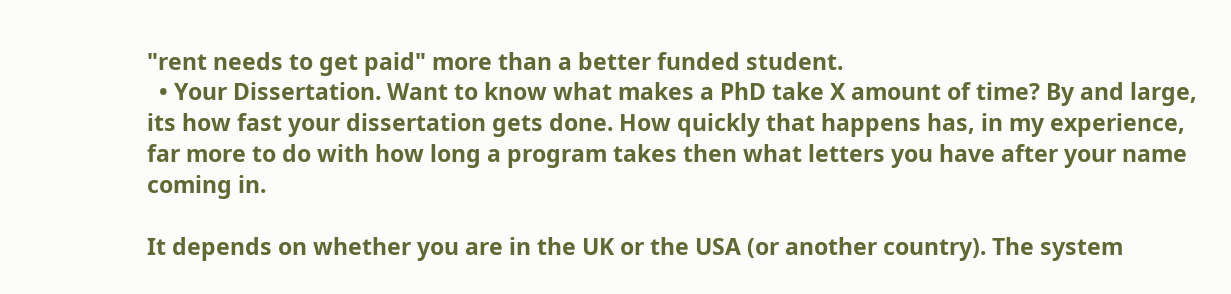"rent needs to get paid" more than a better funded student.
  • Your Dissertation. Want to know what makes a PhD take X amount of time? By and large, its how fast your dissertation gets done. How quickly that happens has, in my experience, far more to do with how long a program takes then what letters you have after your name coming in.

It depends on whether you are in the UK or the USA (or another country). The system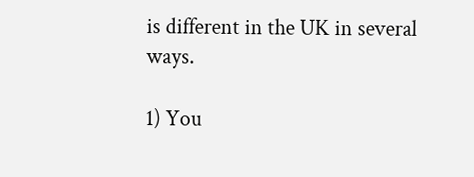is different in the UK in several ways.

1) You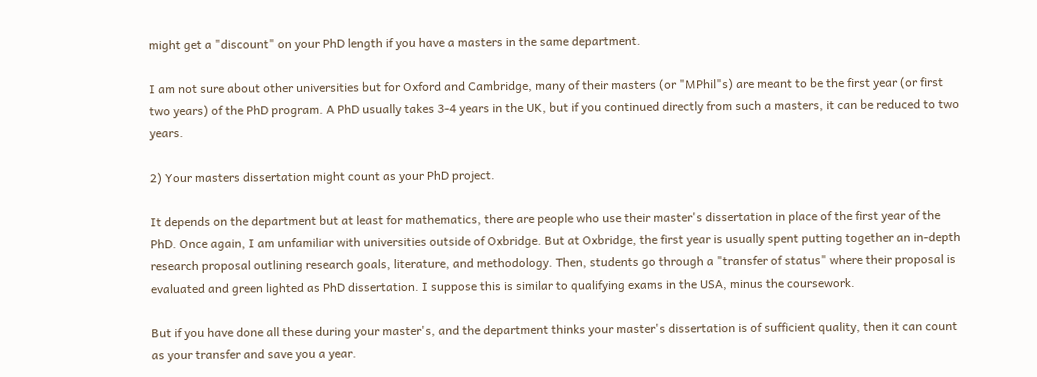might get a "discount" on your PhD length if you have a masters in the same department.

I am not sure about other universities but for Oxford and Cambridge, many of their masters (or "MPhil"s) are meant to be the first year (or first two years) of the PhD program. A PhD usually takes 3-4 years in the UK, but if you continued directly from such a masters, it can be reduced to two years.

2) Your masters dissertation might count as your PhD project.

It depends on the department but at least for mathematics, there are people who use their master's dissertation in place of the first year of the PhD. Once again, I am unfamiliar with universities outside of Oxbridge. But at Oxbridge, the first year is usually spent putting together an in-depth research proposal outlining research goals, literature, and methodology. Then, students go through a "transfer of status" where their proposal is evaluated and green lighted as PhD dissertation. I suppose this is similar to qualifying exams in the USA, minus the coursework.

But if you have done all these during your master's, and the department thinks your master's dissertation is of sufficient quality, then it can count as your transfer and save you a year.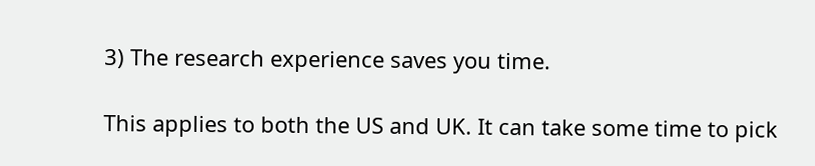3) The research experience saves you time.

This applies to both the US and UK. It can take some time to pick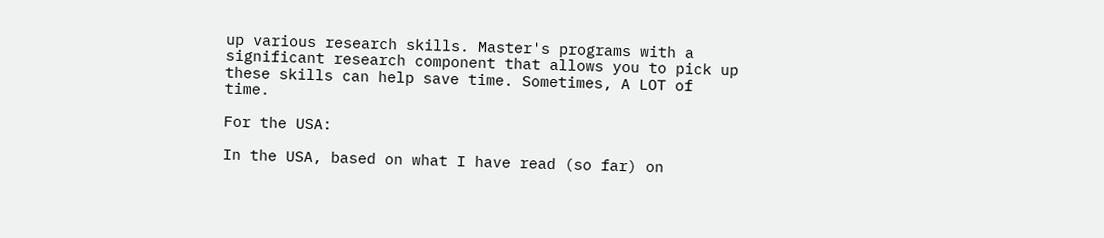up various research skills. Master's programs with a significant research component that allows you to pick up these skills can help save time. Sometimes, A LOT of time.

For the USA:

In the USA, based on what I have read (so far) on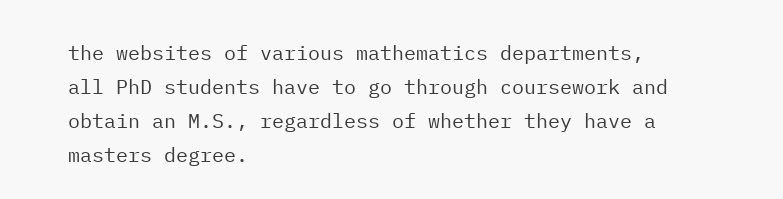the websites of various mathematics departments, all PhD students have to go through coursework and obtain an M.S., regardless of whether they have a masters degree.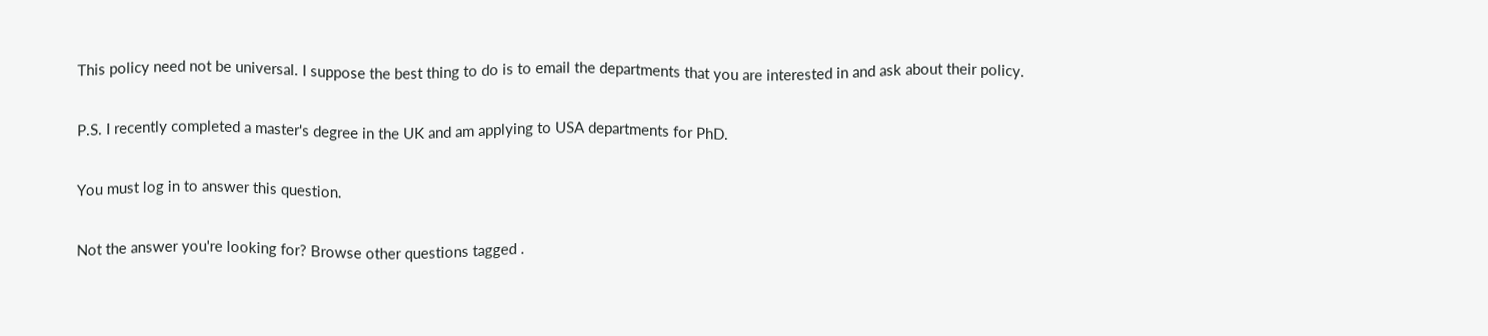This policy need not be universal. I suppose the best thing to do is to email the departments that you are interested in and ask about their policy.

P.S. I recently completed a master's degree in the UK and am applying to USA departments for PhD.

You must log in to answer this question.

Not the answer you're looking for? Browse other questions tagged .